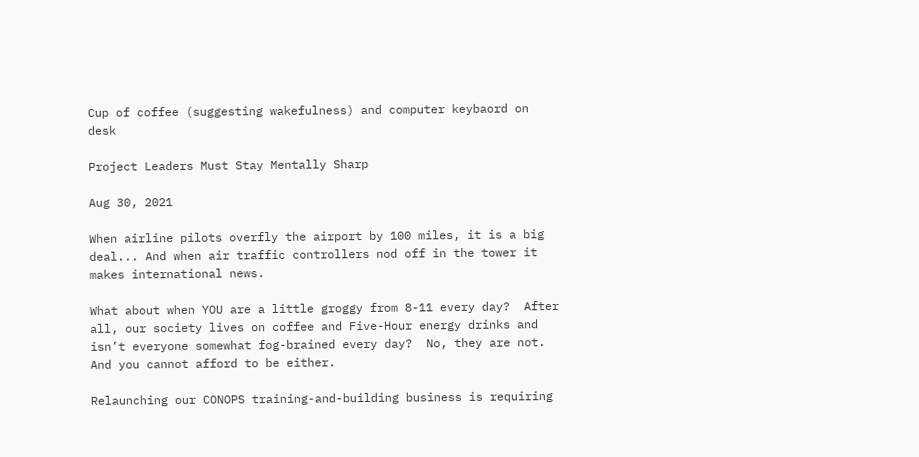Cup of coffee (suggesting wakefulness) and computer keybaord on desk

Project Leaders Must Stay Mentally Sharp

Aug 30, 2021

When airline pilots overfly the airport by 100 miles, it is a big deal... And when air traffic controllers nod off in the tower it makes international news.

What about when YOU are a little groggy from 8-11 every day?  After all, our society lives on coffee and Five-Hour energy drinks and isn’t everyone somewhat fog-brained every day?  No, they are not.  And you cannot afford to be either.

Relaunching our CONOPS training-and-building business is requiring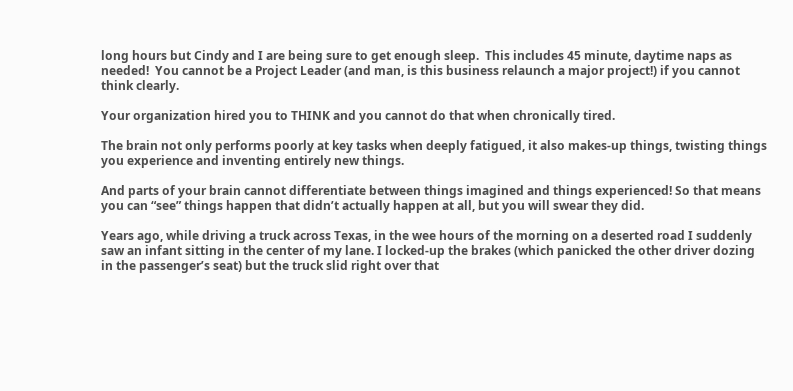long hours but Cindy and I are being sure to get enough sleep.  This includes 45 minute, daytime naps as needed!  You cannot be a Project Leader (and man, is this business relaunch a major project!) if you cannot think clearly.

Your organization hired you to THINK and you cannot do that when chronically tired.

The brain not only performs poorly at key tasks when deeply fatigued, it also makes-up things, twisting things you experience and inventing entirely new things.

And parts of your brain cannot differentiate between things imagined and things experienced! So that means you can “see” things happen that didn’t actually happen at all, but you will swear they did.

Years ago, while driving a truck across Texas, in the wee hours of the morning on a deserted road I suddenly saw an infant sitting in the center of my lane. I locked-up the brakes (which panicked the other driver dozing in the passenger’s seat) but the truck slid right over that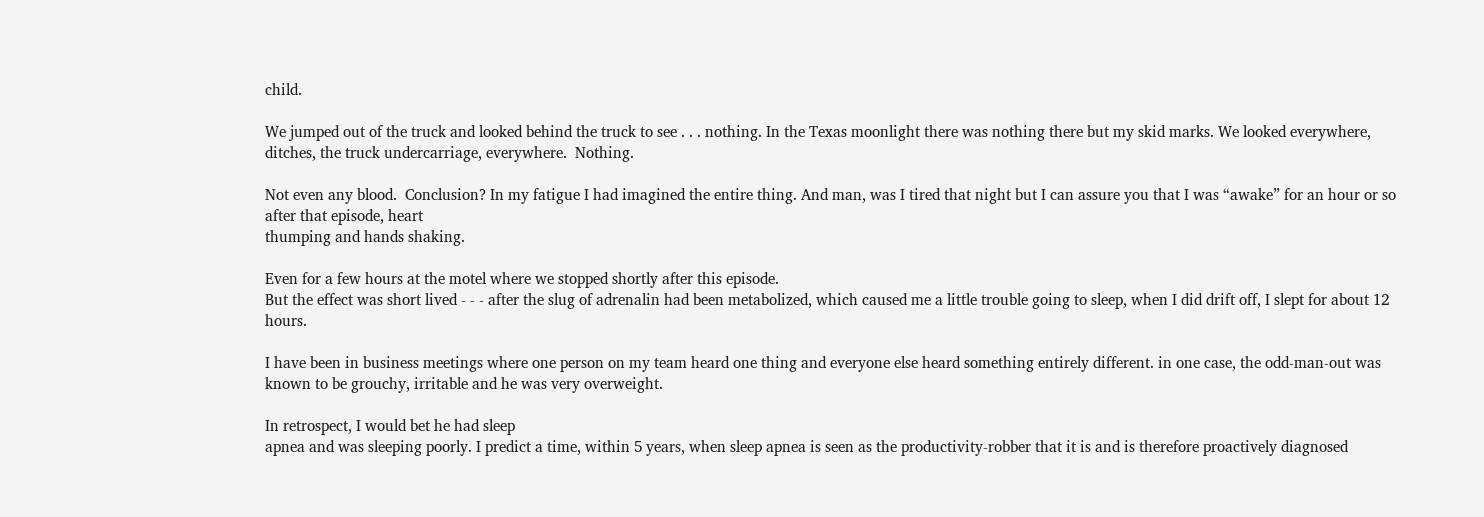child.

We jumped out of the truck and looked behind the truck to see . . . nothing. In the Texas moonlight there was nothing there but my skid marks. We looked everywhere, ditches, the truck undercarriage, everywhere.  Nothing.

Not even any blood.  Conclusion? In my fatigue I had imagined the entire thing. And man, was I tired that night but I can assure you that I was “awake” for an hour or so after that episode, heart
thumping and hands shaking.

Even for a few hours at the motel where we stopped shortly after this episode.
But the effect was short lived - - - after the slug of adrenalin had been metabolized, which caused me a little trouble going to sleep, when I did drift off, I slept for about 12 hours.

I have been in business meetings where one person on my team heard one thing and everyone else heard something entirely different. in one case, the odd-man-out was known to be grouchy, irritable and he was very overweight.

In retrospect, I would bet he had sleep
apnea and was sleeping poorly. I predict a time, within 5 years, when sleep apnea is seen as the productivity-robber that it is and is therefore proactively diagnosed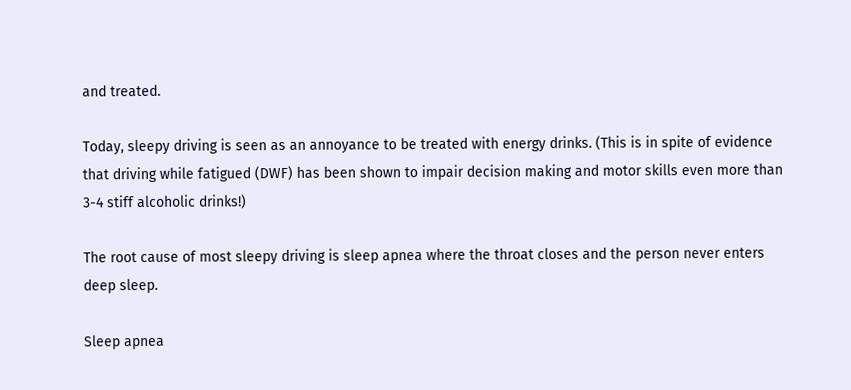and treated.

Today, sleepy driving is seen as an annoyance to be treated with energy drinks. (This is in spite of evidence that driving while fatigued (DWF) has been shown to impair decision making and motor skills even more than 3-4 stiff alcoholic drinks!)

The root cause of most sleepy driving is sleep apnea where the throat closes and the person never enters deep sleep.

Sleep apnea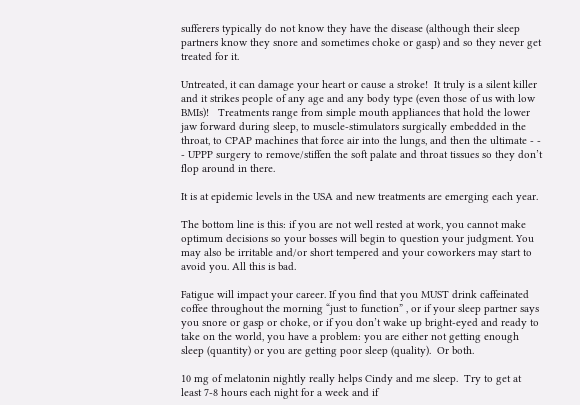sufferers typically do not know they have the disease (although their sleep partners know they snore and sometimes choke or gasp) and so they never get treated for it.

Untreated, it can damage your heart or cause a stroke!  It truly is a silent killer and it strikes people of any age and any body type (even those of us with low BMIs)!   Treatments range from simple mouth appliances that hold the lower jaw forward during sleep, to muscle-stimulators surgically embedded in the throat, to CPAP machines that force air into the lungs, and then the ultimate - - - UPPP surgery to remove/stiffen the soft palate and throat tissues so they don’t flop around in there.

It is at epidemic levels in the USA and new treatments are emerging each year.

The bottom line is this: if you are not well rested at work, you cannot make optimum decisions so your bosses will begin to question your judgment. You may also be irritable and/or short tempered and your coworkers may start to avoid you. All this is bad.

Fatigue will impact your career. If you find that you MUST drink caffeinated coffee throughout the morning “just to function” , or if your sleep partner says you snore or gasp or choke, or if you don’t wake up bright-eyed and ready to take on the world, you have a problem: you are either not getting enough sleep (quantity) or you are getting poor sleep (quality).  Or both.

10 mg of melatonin nightly really helps Cindy and me sleep.  Try to get at least 7-8 hours each night for a week and if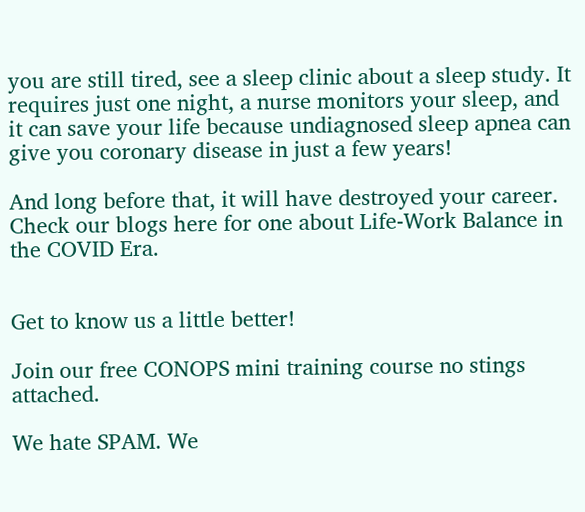you are still tired, see a sleep clinic about a sleep study. It requires just one night, a nurse monitors your sleep, and it can save your life because undiagnosed sleep apnea can give you coronary disease in just a few years!

And long before that, it will have destroyed your career.
Check our blogs here for one about Life-Work Balance in the COVID Era.


Get to know us a little better!

Join our free CONOPS mini training course no stings attached.

We hate SPAM. We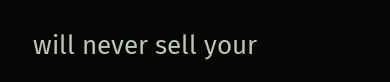will never sell your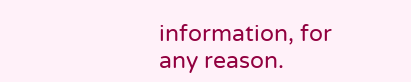information, for any reason.